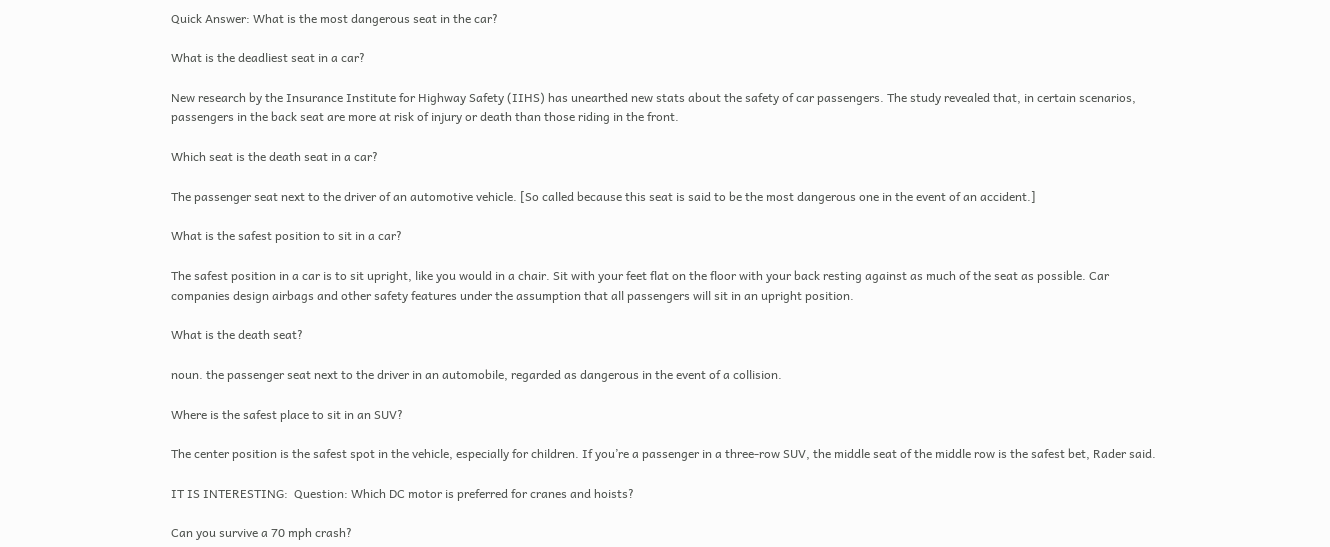Quick Answer: What is the most dangerous seat in the car?

What is the deadliest seat in a car?

New research by the Insurance Institute for Highway Safety (IIHS) has unearthed new stats about the safety of car passengers. The study revealed that, in certain scenarios, passengers in the back seat are more at risk of injury or death than those riding in the front.

Which seat is the death seat in a car?

The passenger seat next to the driver of an automotive vehicle. [So called because this seat is said to be the most dangerous one in the event of an accident.]

What is the safest position to sit in a car?

The safest position in a car is to sit upright, like you would in a chair. Sit with your feet flat on the floor with your back resting against as much of the seat as possible. Car companies design airbags and other safety features under the assumption that all passengers will sit in an upright position.

What is the death seat?

noun. the passenger seat next to the driver in an automobile, regarded as dangerous in the event of a collision.

Where is the safest place to sit in an SUV?

The center position is the safest spot in the vehicle, especially for children. If you’re a passenger in a three-row SUV, the middle seat of the middle row is the safest bet, Rader said.

IT IS INTERESTING:  Question: Which DC motor is preferred for cranes and hoists?

Can you survive a 70 mph crash?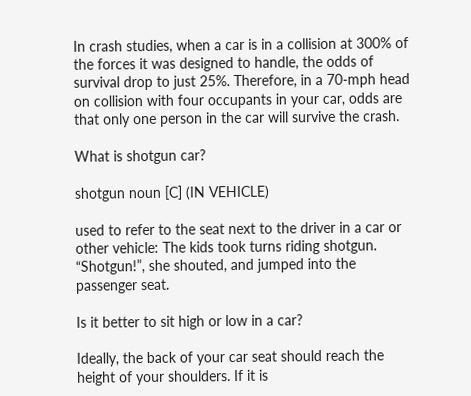In crash studies, when a car is in a collision at 300% of the forces it was designed to handle, the odds of survival drop to just 25%. Therefore, in a 70-mph head on collision with four occupants in your car, odds are that only one person in the car will survive the crash.

What is shotgun car?

shotgun noun [C] (IN VEHICLE)

used to refer to the seat next to the driver in a car or other vehicle: The kids took turns riding shotgun. “Shotgun!”, she shouted, and jumped into the passenger seat.

Is it better to sit high or low in a car?

Ideally, the back of your car seat should reach the height of your shoulders. If it is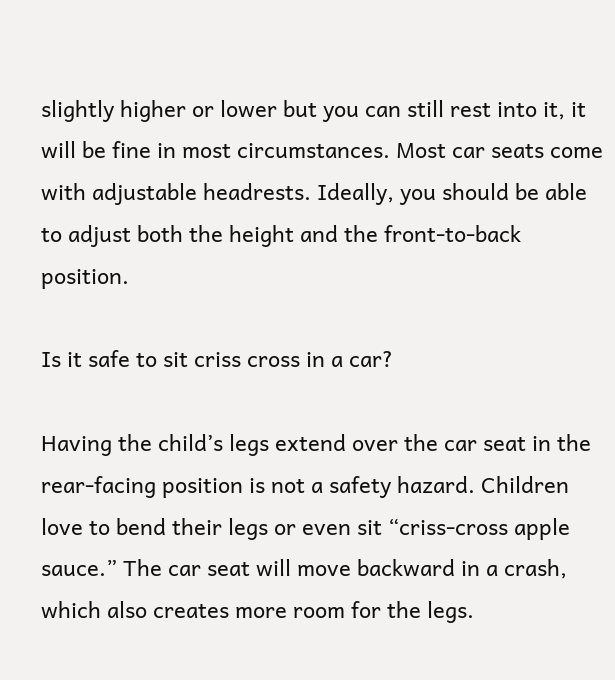slightly higher or lower but you can still rest into it, it will be fine in most circumstances. Most car seats come with adjustable headrests. Ideally, you should be able to adjust both the height and the front-to-back position.

Is it safe to sit criss cross in a car?

Having the child’s legs extend over the car seat in the rear-facing position is not a safety hazard. Children love to bend their legs or even sit “criss-cross apple sauce.” The car seat will move backward in a crash, which also creates more room for the legs.